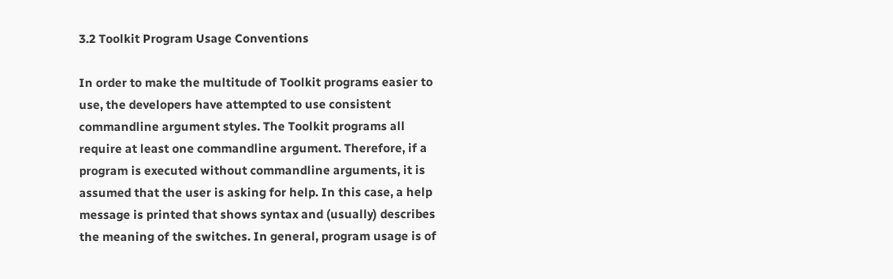3.2 Toolkit Program Usage Conventions

In order to make the multitude of Toolkit programs easier to use, the developers have attempted to use consistent commandline argument styles. The Toolkit programs all require at least one commandline argument. Therefore, if a program is executed without commandline arguments, it is assumed that the user is asking for help. In this case, a help message is printed that shows syntax and (usually) describes the meaning of the switches. In general, program usage is of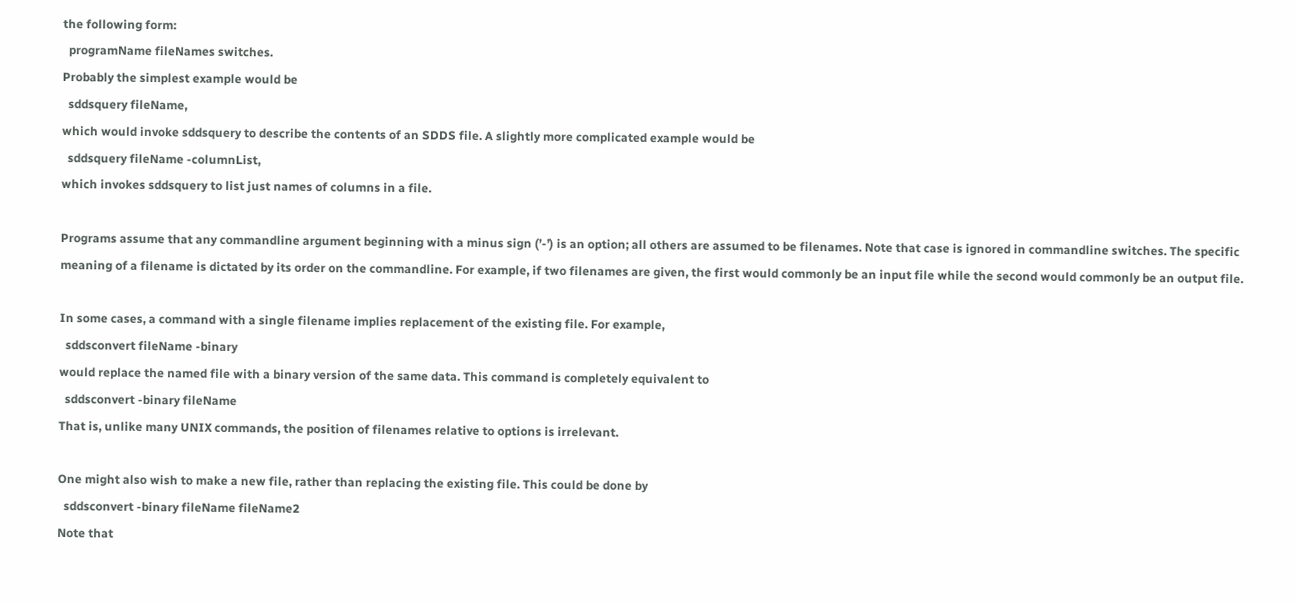the following form:
  programName fileNames switches.
Probably the simplest example would be
  sddsquery fileName,
which would invoke sddsquery to describe the contents of an SDDS file. A slightly more complicated example would be
  sddsquery fileName -columnList,
which invokes sddsquery to list just names of columns in a file.

Programs assume that any commandline argument beginning with a minus sign (’-’) is an option; all others are assumed to be filenames. Note that case is ignored in commandline switches. The specific meaning of a filename is dictated by its order on the commandline. For example, if two filenames are given, the first would commonly be an input file while the second would commonly be an output file.

In some cases, a command with a single filename implies replacement of the existing file. For example,
  sddsconvert fileName -binary
would replace the named file with a binary version of the same data. This command is completely equivalent to
  sddsconvert -binary fileName
That is, unlike many UNIX commands, the position of filenames relative to options is irrelevant.

One might also wish to make a new file, rather than replacing the existing file. This could be done by
  sddsconvert -binary fileName fileName2
Note that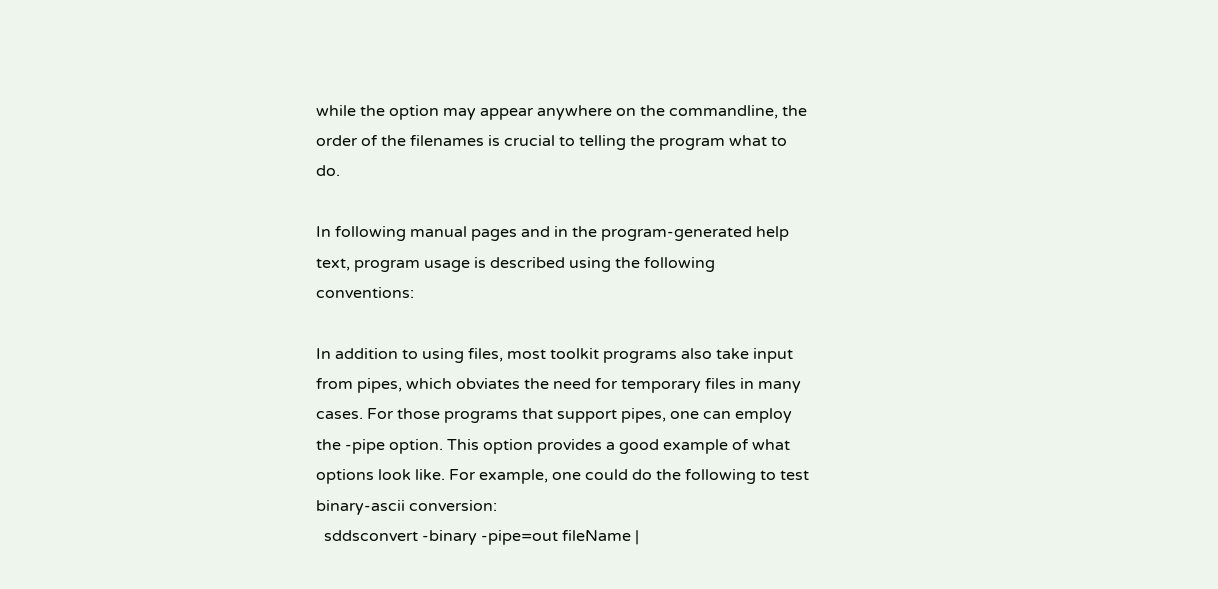while the option may appear anywhere on the commandline, the order of the filenames is crucial to telling the program what to do.

In following manual pages and in the program-generated help text, program usage is described using the following conventions:

In addition to using files, most toolkit programs also take input from pipes, which obviates the need for temporary files in many cases. For those programs that support pipes, one can employ the -pipe option. This option provides a good example of what options look like. For example, one could do the following to test binary-ascii conversion:
  sddsconvert -binary -pipe=out fileName |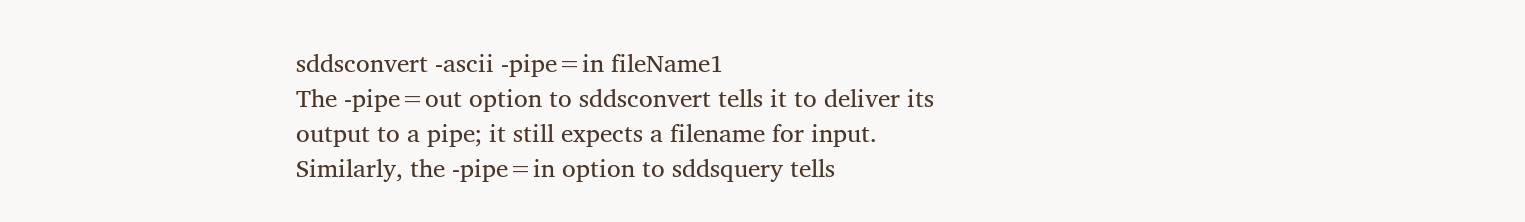sddsconvert -ascii -pipe=in fileName1
The -pipe=out option to sddsconvert tells it to deliver its output to a pipe; it still expects a filename for input. Similarly, the -pipe=in option to sddsquery tells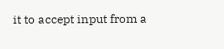it to accept input from a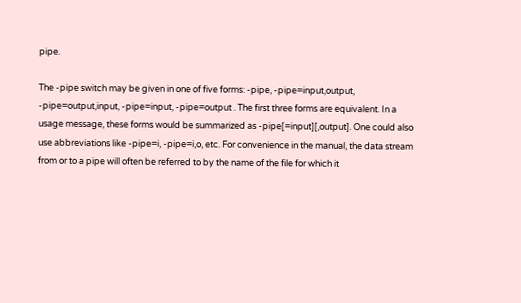pipe.

The -pipe switch may be given in one of five forms: -pipe, -pipe=input,output, -pipe=output,input, -pipe=input, -pipe=output . The first three forms are equivalent. In a usage message, these forms would be summarized as -pipe[=input][,output]. One could also use abbreviations like -pipe=i, -pipe=i,o, etc. For convenience in the manual, the data stream from or to a pipe will often be referred to by the name of the file for which it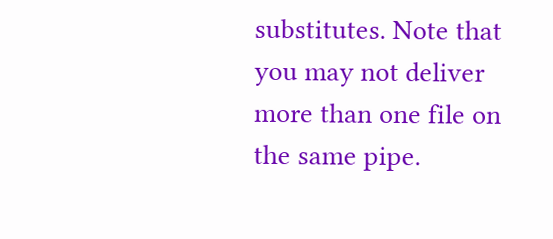substitutes. Note that you may not deliver more than one file on the same pipe.